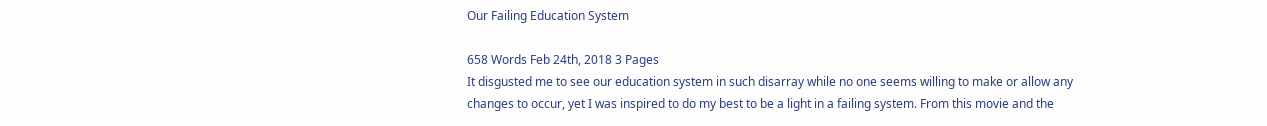Our Failing Education System

658 Words Feb 24th, 2018 3 Pages
It disgusted me to see our education system in such disarray while no one seems willing to make or allow any changes to occur, yet I was inspired to do my best to be a light in a failing system. From this movie and the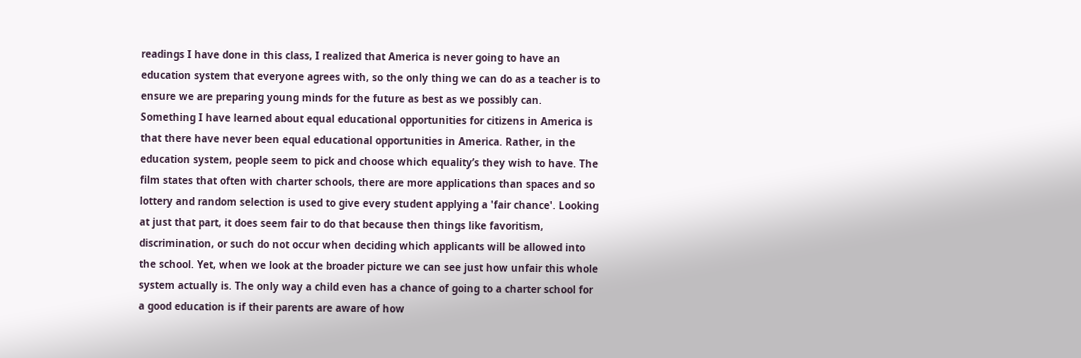readings I have done in this class, I realized that America is never going to have an education system that everyone agrees with, so the only thing we can do as a teacher is to ensure we are preparing young minds for the future as best as we possibly can.
Something I have learned about equal educational opportunities for citizens in America is that there have never been equal educational opportunities in America. Rather, in the education system, people seem to pick and choose which equality’s they wish to have. The film states that often with charter schools, there are more applications than spaces and so lottery and random selection is used to give every student applying a 'fair chance'. Looking at just that part, it does seem fair to do that because then things like favoritism, discrimination, or such do not occur when deciding which applicants will be allowed into the school. Yet, when we look at the broader picture we can see just how unfair this whole system actually is. The only way a child even has a chance of going to a charter school for a good education is if their parents are aware of how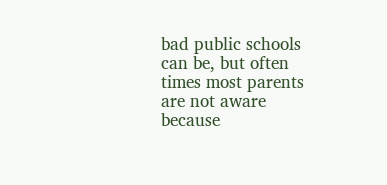bad public schools can be, but often times most parents are not aware because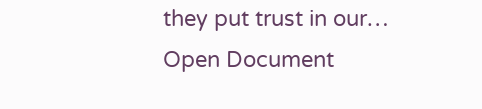they put trust in our…
Open Document